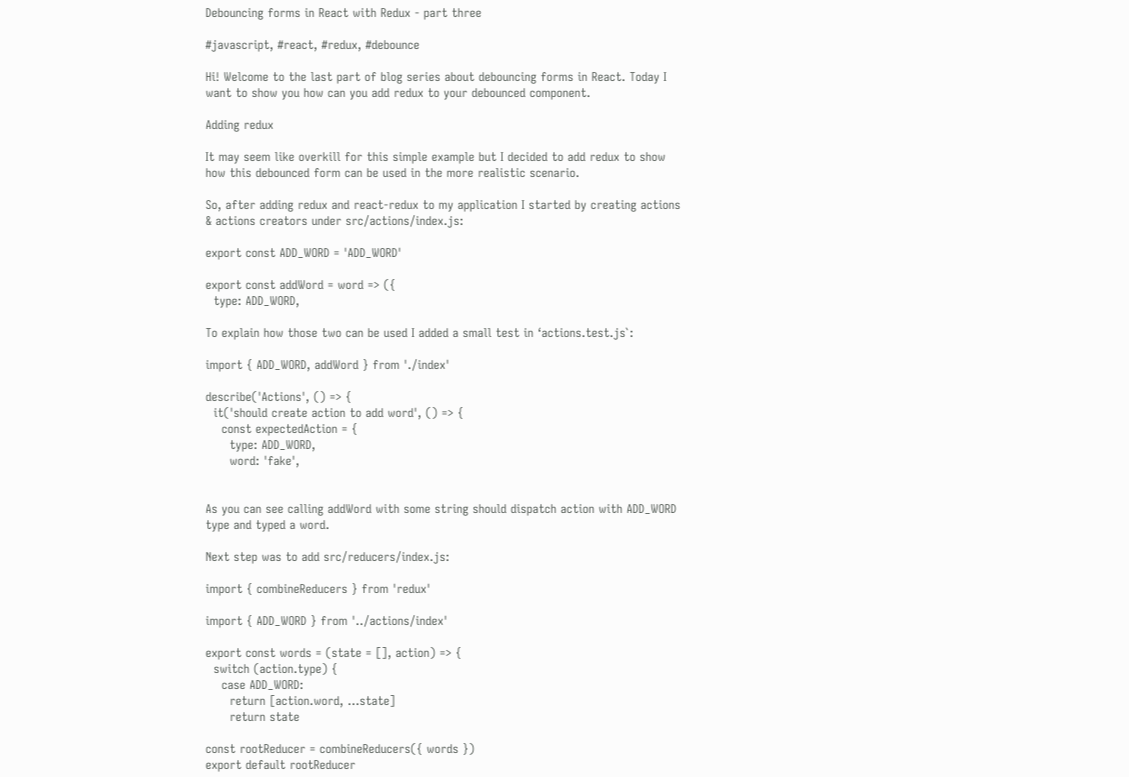Debouncing forms in React with Redux - part three

#javascript, #react, #redux, #debounce

Hi! Welcome to the last part of blog series about debouncing forms in React. Today I want to show you how can you add redux to your debounced component.

Adding redux

It may seem like overkill for this simple example but I decided to add redux to show how this debounced form can be used in the more realistic scenario.

So, after adding redux and react-redux to my application I started by creating actions & actions creators under src/actions/index.js:

export const ADD_WORD = 'ADD_WORD'

export const addWord = word => ({
  type: ADD_WORD,

To explain how those two can be used I added a small test in ‘actions.test.js`:

import { ADD_WORD, addWord } from './index'

describe('Actions', () => {
  it('should create action to add word', () => {
    const expectedAction = {
      type: ADD_WORD,
      word: 'fake',


As you can see calling addWord with some string should dispatch action with ADD_WORD type and typed a word.

Next step was to add src/reducers/index.js:

import { combineReducers } from 'redux'

import { ADD_WORD } from '../actions/index'

export const words = (state = [], action) => {
  switch (action.type) {
    case ADD_WORD:
      return [action.word, ...state]
      return state

const rootReducer = combineReducers({ words })
export default rootReducer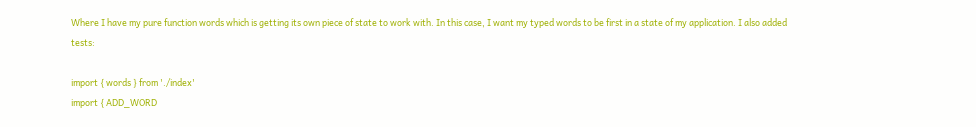Where I have my pure function words which is getting its own piece of state to work with. In this case, I want my typed words to be first in a state of my application. I also added tests:

import { words } from './index'
import { ADD_WORD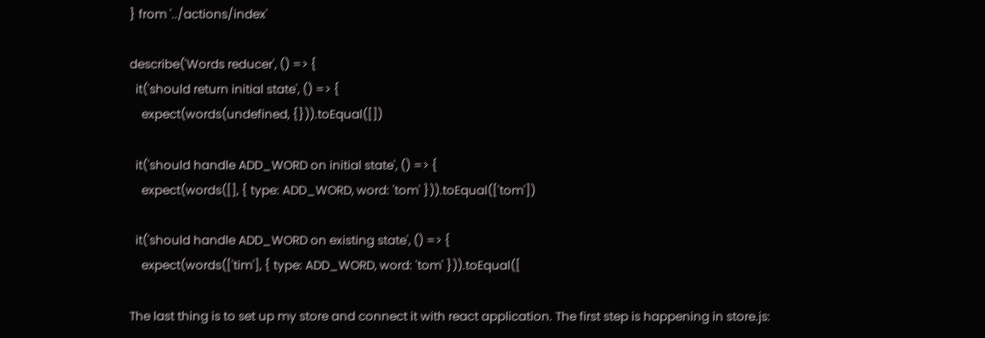} from '../actions/index'

describe('Words reducer', () => {
  it('should return initial state', () => {
    expect(words(undefined, {})).toEqual([])

  it('should handle ADD_WORD on initial state', () => {
    expect(words([], { type: ADD_WORD, word: 'tom' })).toEqual(['tom'])

  it('should handle ADD_WORD on existing state', () => {
    expect(words(['tim'], { type: ADD_WORD, word: 'tom' })).toEqual([

The last thing is to set up my store and connect it with react application. The first step is happening in store.js: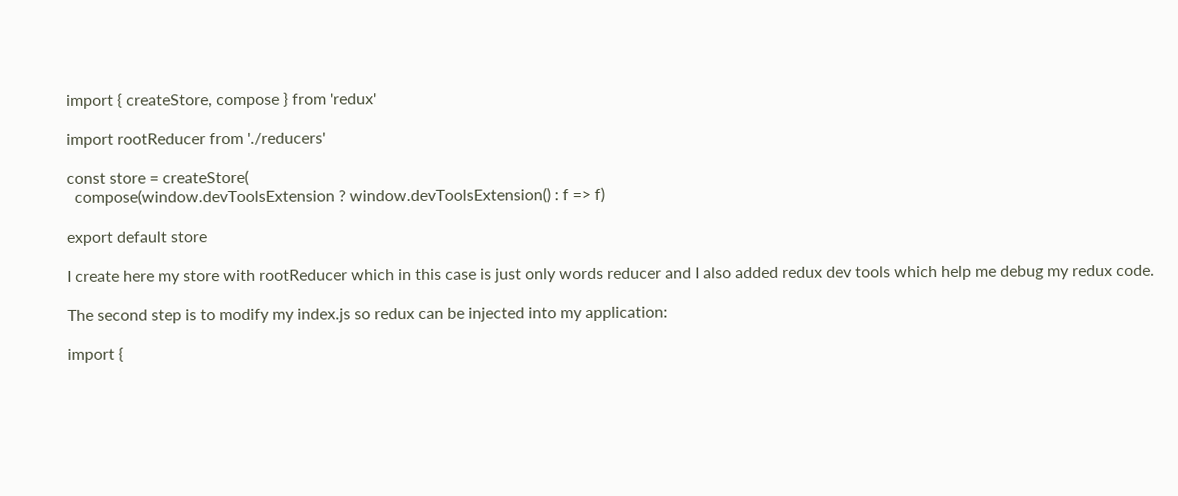import { createStore, compose } from 'redux'

import rootReducer from './reducers'

const store = createStore(
  compose(window.devToolsExtension ? window.devToolsExtension() : f => f)

export default store

I create here my store with rootReducer which in this case is just only words reducer and I also added redux dev tools which help me debug my redux code.

The second step is to modify my index.js so redux can be injected into my application:

import {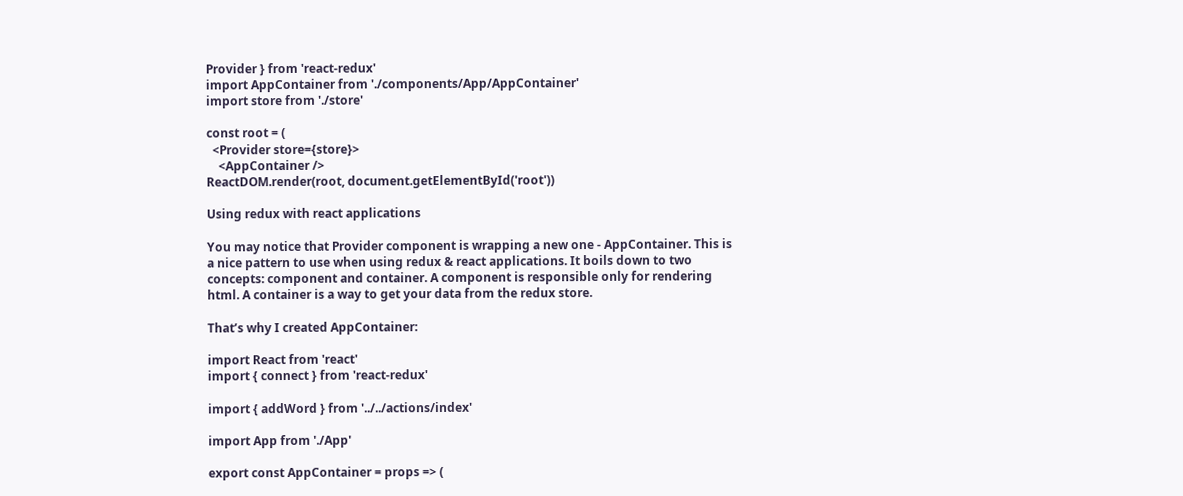Provider } from 'react-redux'
import AppContainer from './components/App/AppContainer'
import store from './store'

const root = (
  <Provider store={store}>
    <AppContainer />
ReactDOM.render(root, document.getElementById('root'))

Using redux with react applications

You may notice that Provider component is wrapping a new one - AppContainer. This is a nice pattern to use when using redux & react applications. It boils down to two concepts: component and container. A component is responsible only for rendering html. A container is a way to get your data from the redux store.

That’s why I created AppContainer:

import React from 'react'
import { connect } from 'react-redux'

import { addWord } from '../../actions/index'

import App from './App'

export const AppContainer = props => (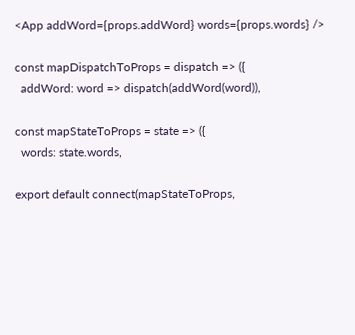<App addWord={props.addWord} words={props.words} />

const mapDispatchToProps = dispatch => ({
  addWord: word => dispatch(addWord(word)),

const mapStateToProps = state => ({
  words: state.words,

export default connect(mapStateToProps,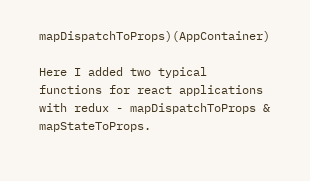mapDispatchToProps)(AppContainer)

Here I added two typical functions for react applications with redux - mapDispatchToProps & mapStateToProps.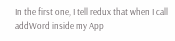In the first one, I tell redux that when I call addWord inside my App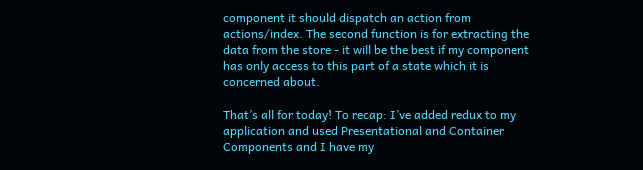component it should dispatch an action from actions/index. The second function is for extracting the data from the store - it will be the best if my component has only access to this part of a state which it is concerned about.

That’s all for today! To recap: I’ve added redux to my application and used Presentational and Container Components and I have my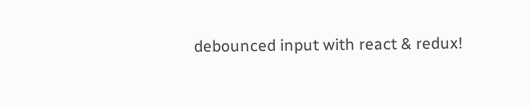debounced input with react & redux!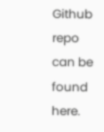Github repo can be found here.